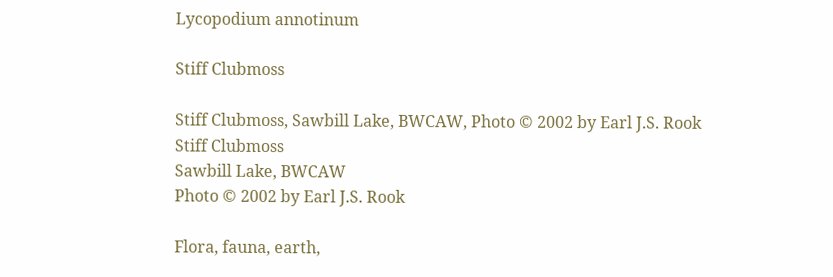Lycopodium annotinum

Stiff Clubmoss

Stiff Clubmoss, Sawbill Lake, BWCAW, Photo © 2002 by Earl J.S. Rook
Stiff Clubmoss
Sawbill Lake, BWCAW
Photo © 2002 by Earl J.S. Rook

Flora, fauna, earth,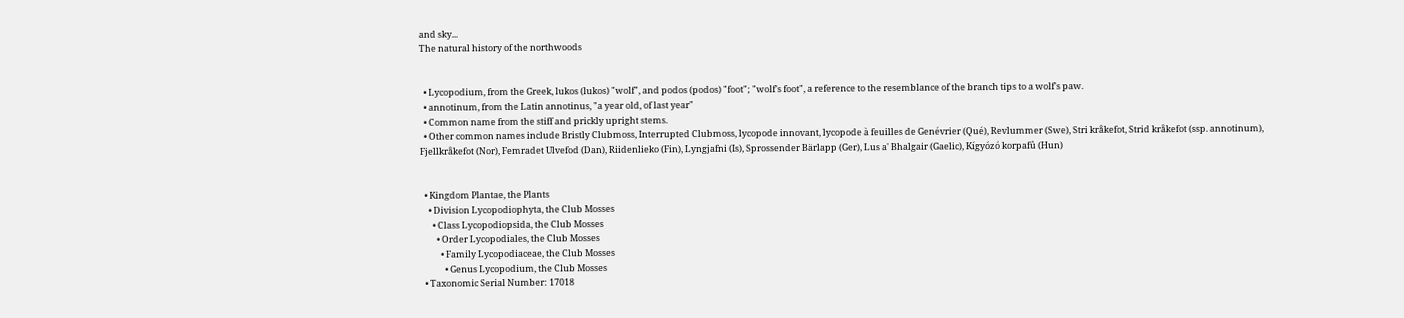and sky...
The natural history of the northwoods


  • Lycopodium, from the Greek, lukos (lukos) "wolf", and podos (podos) "foot"; "wolf's foot", a reference to the resemblance of the branch tips to a wolf's paw.
  • annotinum, from the Latin annotinus, "a year old, of last year"
  • Common name from the stiff and prickly upright stems.
  • Other common names include Bristly Clubmoss, Interrupted Clubmoss, lycopode innovant, lycopode à feuilles de Genévrier (Qué), Revlummer (Swe), Stri kråkefot, Strid kråkefot (ssp. annotinum), Fjellkråkefot (Nor), Femradet Ulvefod (Dan), Riidenlieko (Fin), Lyngjafni (Is), Sprossender Bärlapp (Ger), Lus a' Bhalgair (Gaelic), Kígyózó korpafû (Hun)


  • Kingdom Plantae, the Plants
    • Division Lycopodiophyta, the Club Mosses
      • Class Lycopodiopsida, the Club Mosses
        • Order Lycopodiales, the Club Mosses
          • Family Lycopodiaceae, the Club Mosses
            • Genus Lycopodium, the Club Mosses
  • Taxonomic Serial Number: 17018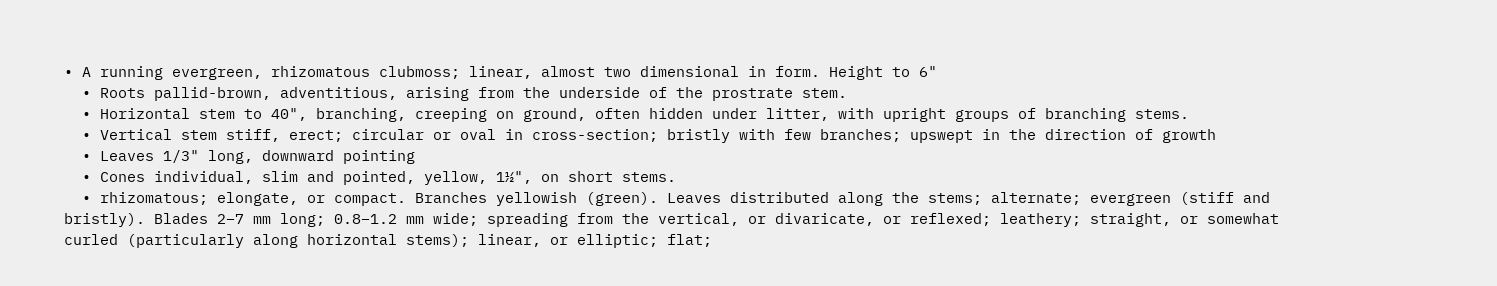• A running evergreen, rhizomatous clubmoss; linear, almost two dimensional in form. Height to 6"
  • Roots pallid-brown, adventitious, arising from the underside of the prostrate stem.
  • Horizontal stem to 40", branching, creeping on ground, often hidden under litter, with upright groups of branching stems.
  • Vertical stem stiff, erect; circular or oval in cross-section; bristly with few branches; upswept in the direction of growth
  • Leaves 1/3" long, downward pointing
  • Cones individual, slim and pointed, yellow, 1½", on short stems.
  • rhizomatous; elongate, or compact. Branches yellowish (green). Leaves distributed along the stems; alternate; evergreen (stiff and bristly). Blades 2–7 mm long; 0.8–1.2 mm wide; spreading from the vertical, or divaricate, or reflexed; leathery; straight, or somewhat curled (particularly along horizontal stems); linear, or elliptic; flat;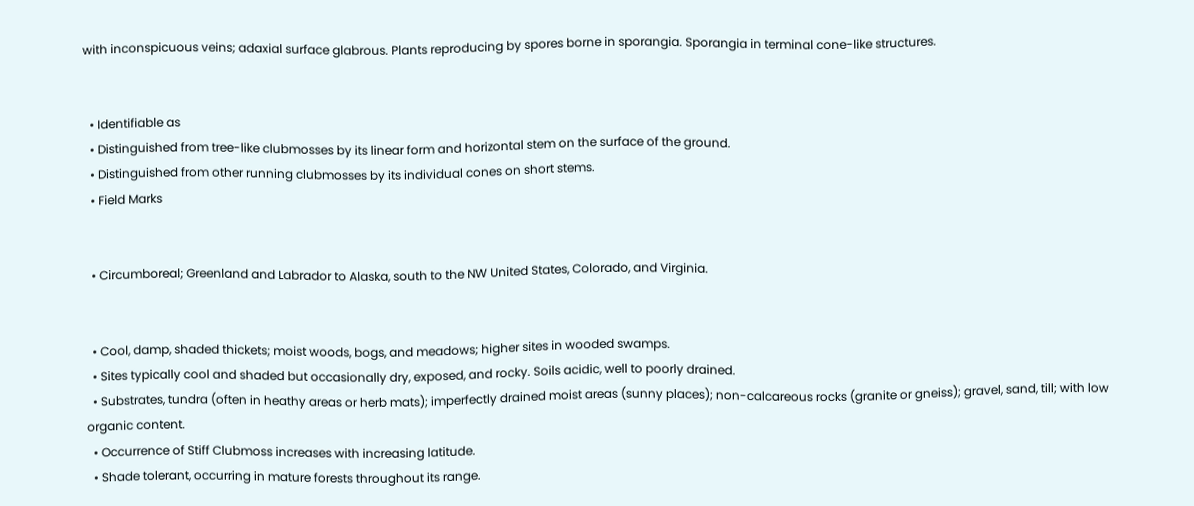with inconspicuous veins; adaxial surface glabrous. Plants reproducing by spores borne in sporangia. Sporangia in terminal cone-like structures.


  • Identifiable as
  • Distinguished from tree-like clubmosses by its linear form and horizontal stem on the surface of the ground.
  • Distinguished from other running clubmosses by its individual cones on short stems.
  • Field Marks


  • Circumboreal; Greenland and Labrador to Alaska, south to the NW United States, Colorado, and Virginia.


  • Cool, damp, shaded thickets; moist woods, bogs, and meadows; higher sites in wooded swamps.
  • Sites typically cool and shaded but occasionally dry, exposed, and rocky. Soils acidic, well to poorly drained.
  • Substrates, tundra (often in heathy areas or herb mats); imperfectly drained moist areas (sunny places); non-calcareous rocks (granite or gneiss); gravel, sand, till; with low organic content.
  • Occurrence of Stiff Clubmoss increases with increasing latitude.
  • Shade tolerant, occurring in mature forests throughout its range.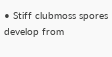• Stiff clubmoss spores develop from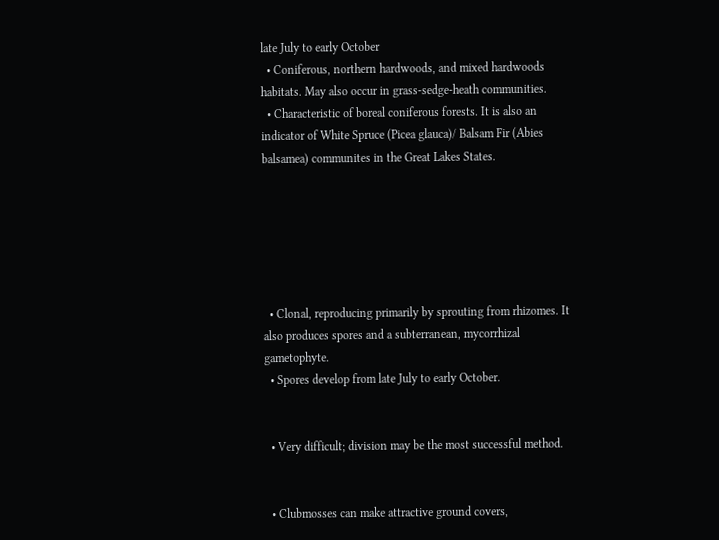late July to early October
  • Coniferous, northern hardwoods, and mixed hardwoods habitats. May also occur in grass-sedge-heath communities.
  • Characteristic of boreal coniferous forests. It is also an indicator of White Spruce (Picea glauca)/ Balsam Fir (Abies balsamea) communites in the Great Lakes States.






  • Clonal, reproducing primarily by sprouting from rhizomes. It also produces spores and a subterranean, mycorrhizal gametophyte.
  • Spores develop from late July to early October.


  • Very difficult; division may be the most successful method.


  • Clubmosses can make attractive ground covers,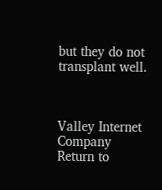but they do not transplant well.



Valley Internet Company
Return to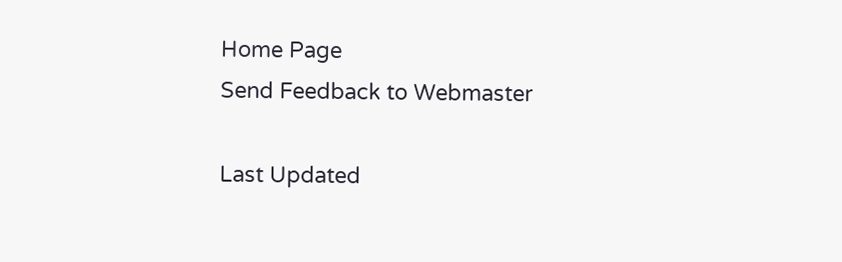Home Page
Send Feedback to Webmaster

Last Updated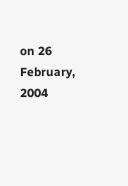on 26 February, 2004